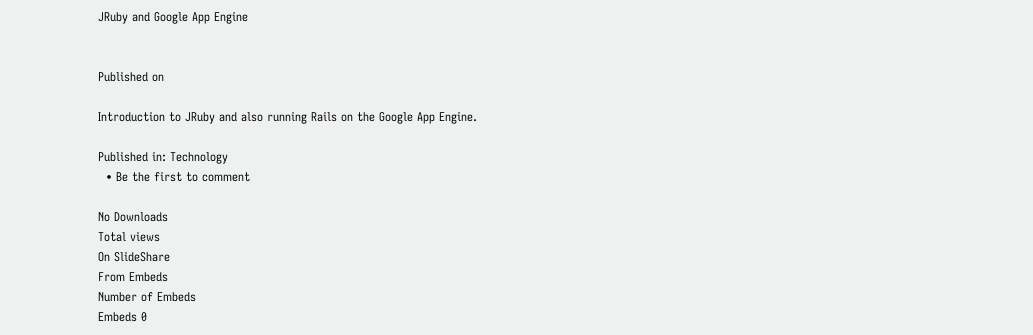JRuby and Google App Engine


Published on

Introduction to JRuby and also running Rails on the Google App Engine.

Published in: Technology
  • Be the first to comment

No Downloads
Total views
On SlideShare
From Embeds
Number of Embeds
Embeds 0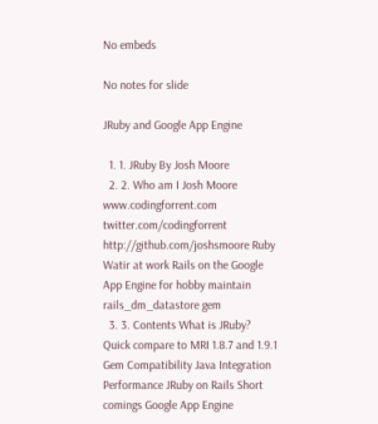No embeds

No notes for slide

JRuby and Google App Engine

  1. 1. JRuby By Josh Moore
  2. 2. Who am I Josh Moore www.codingforrent.com twitter.com/codingforrent http://github.com/joshsmoore Ruby Watir at work Rails on the Google App Engine for hobby maintain rails_dm_datastore gem
  3. 3. Contents What is JRuby? Quick compare to MRI 1.8.7 and 1.9.1 Gem Compatibility Java Integration Performance JRuby on Rails Short comings Google App Engine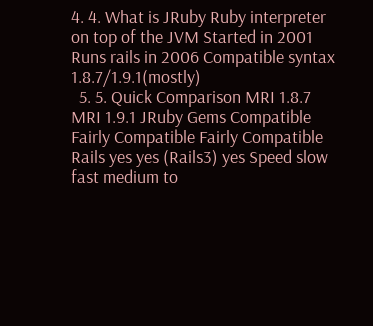4. 4. What is JRuby Ruby interpreter on top of the JVM Started in 2001 Runs rails in 2006 Compatible syntax 1.8.7/1.9.1(mostly)
  5. 5. Quick Comparison MRI 1.8.7 MRI 1.9.1 JRuby Gems Compatible Fairly Compatible Fairly Compatible Rails yes yes (Rails3) yes Speed slow fast medium to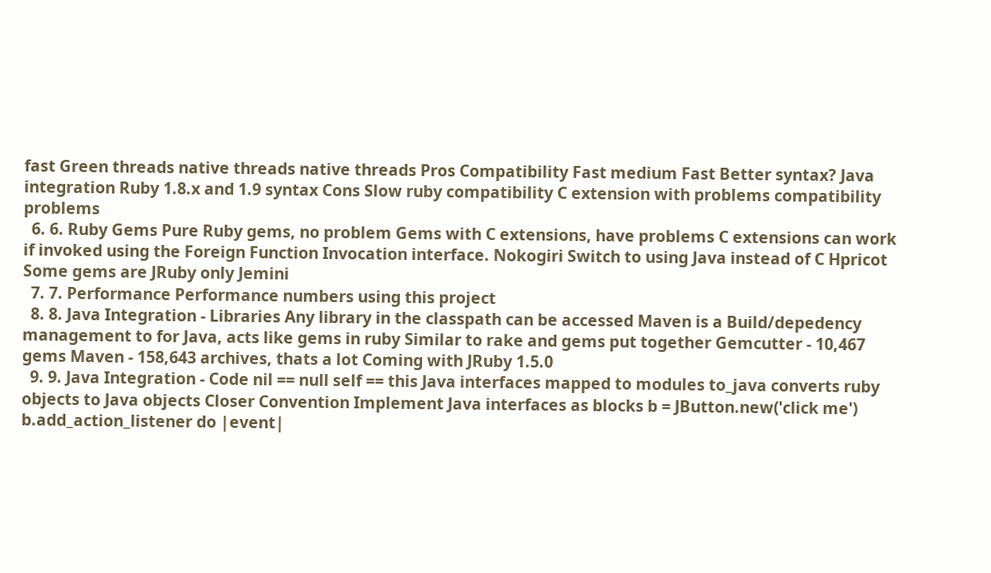fast Green threads native threads native threads Pros Compatibility Fast medium Fast Better syntax? Java integration Ruby 1.8.x and 1.9 syntax Cons Slow ruby compatibility C extension with problems compatibility problems
  6. 6. Ruby Gems Pure Ruby gems, no problem Gems with C extensions, have problems C extensions can work if invoked using the Foreign Function Invocation interface. Nokogiri Switch to using Java instead of C Hpricot Some gems are JRuby only Jemini
  7. 7. Performance Performance numbers using this project
  8. 8. Java Integration - Libraries Any library in the classpath can be accessed Maven is a Build/depedency management to for Java, acts like gems in ruby Similar to rake and gems put together Gemcutter - 10,467 gems Maven - 158,643 archives, thats a lot Coming with JRuby 1.5.0
  9. 9. Java Integration - Code nil == null self == this Java interfaces mapped to modules to_java converts ruby objects to Java objects Closer Convention Implement Java interfaces as blocks b = JButton.new('click me') b.add_action_listener do |event|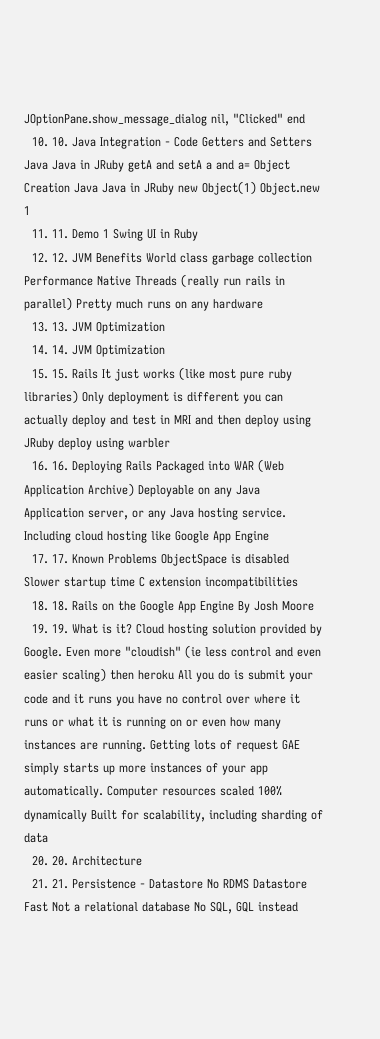JOptionPane.show_message_dialog nil, "Clicked" end
  10. 10. Java Integration - Code Getters and Setters Java Java in JRuby getA and setA a and a= Object Creation Java Java in JRuby new Object(1) Object.new 1
  11. 11. Demo 1 Swing UI in Ruby
  12. 12. JVM Benefits World class garbage collection Performance Native Threads (really run rails in parallel) Pretty much runs on any hardware
  13. 13. JVM Optimization
  14. 14. JVM Optimization
  15. 15. Rails It just works (like most pure ruby libraries) Only deployment is different you can actually deploy and test in MRI and then deploy using JRuby deploy using warbler
  16. 16. Deploying Rails Packaged into WAR (Web Application Archive) Deployable on any Java Application server, or any Java hosting service. Including cloud hosting like Google App Engine
  17. 17. Known Problems ObjectSpace is disabled Slower startup time C extension incompatibilities
  18. 18. Rails on the Google App Engine By Josh Moore
  19. 19. What is it? Cloud hosting solution provided by Google. Even more "cloudish" (ie less control and even easier scaling) then heroku All you do is submit your code and it runs you have no control over where it runs or what it is running on or even how many instances are running. Getting lots of request GAE simply starts up more instances of your app automatically. Computer resources scaled 100% dynamically Built for scalability, including sharding of data
  20. 20. Architecture
  21. 21. Persistence - Datastore No RDMS Datastore Fast Not a relational database No SQL, GQL instead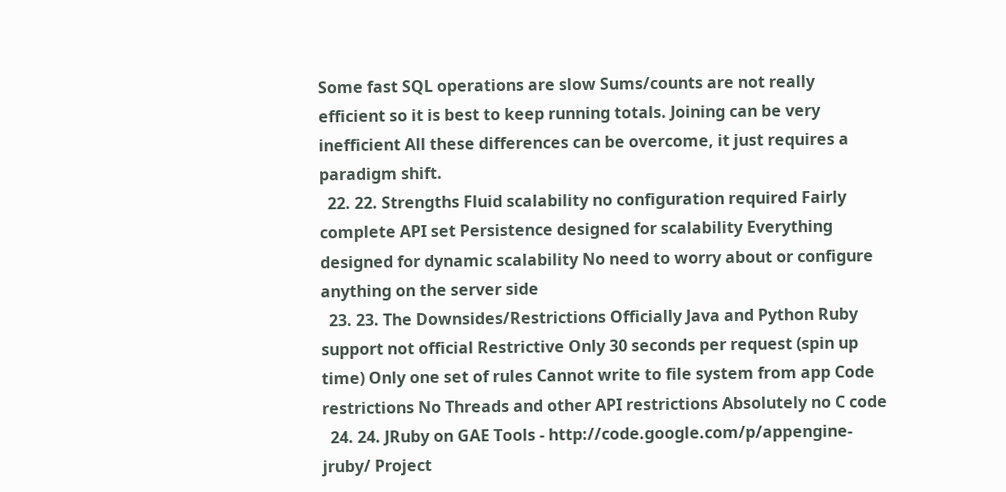Some fast SQL operations are slow Sums/counts are not really efficient so it is best to keep running totals. Joining can be very inefficient All these differences can be overcome, it just requires a paradigm shift.
  22. 22. Strengths Fluid scalability no configuration required Fairly complete API set Persistence designed for scalability Everything designed for dynamic scalability No need to worry about or configure anything on the server side
  23. 23. The Downsides/Restrictions Officially Java and Python Ruby support not official Restrictive Only 30 seconds per request (spin up time) Only one set of rules Cannot write to file system from app Code restrictions No Threads and other API restrictions Absolutely no C code
  24. 24. JRuby on GAE Tools - http://code.google.com/p/appengine-jruby/ Project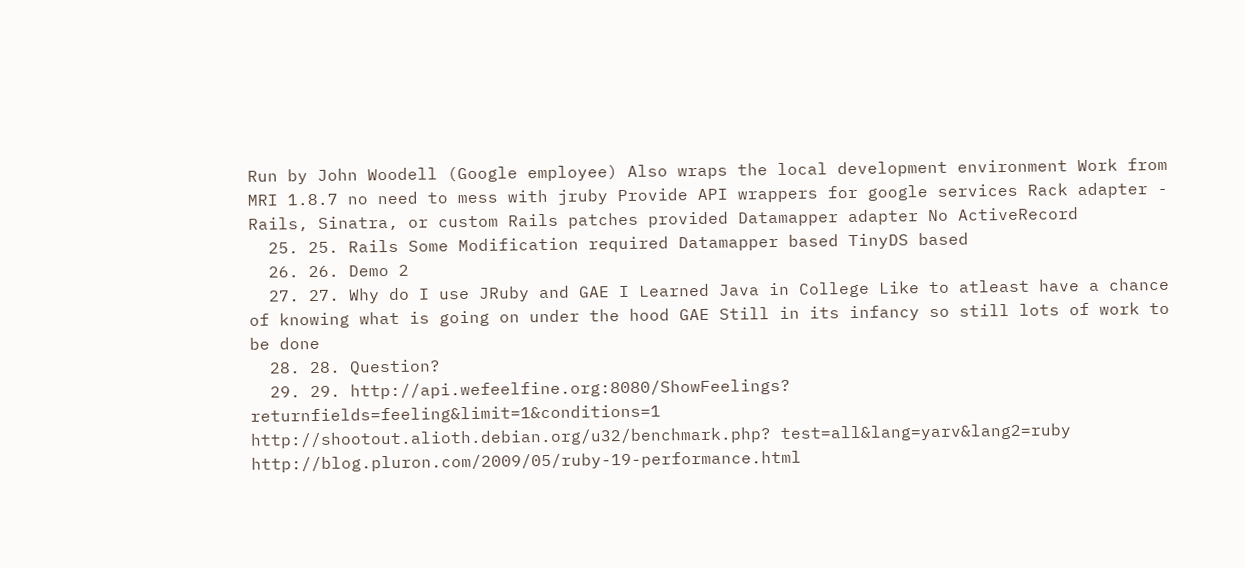Run by John Woodell (Google employee) Also wraps the local development environment Work from MRI 1.8.7 no need to mess with jruby Provide API wrappers for google services Rack adapter - Rails, Sinatra, or custom Rails patches provided Datamapper adapter No ActiveRecord
  25. 25. Rails Some Modification required Datamapper based TinyDS based
  26. 26. Demo 2
  27. 27. Why do I use JRuby and GAE I Learned Java in College Like to atleast have a chance of knowing what is going on under the hood GAE Still in its infancy so still lots of work to be done
  28. 28. Question?
  29. 29. http://api.wefeelfine.org:8080/ShowFeelings? returnfields=feeling&limit=1&conditions=1 http://shootout.alioth.debian.org/u32/benchmark.php? test=all&lang=yarv&lang2=ruby http://blog.pluron.com/2009/05/ruby-19-performance.html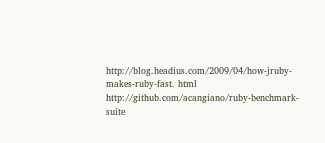http://blog.headius.com/2009/04/how-jruby-makes-ruby-fast. html http://github.com/acangiano/ruby-benchmark-suite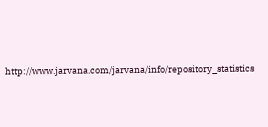http://www.jarvana.com/jarvana/info/repository_statistics